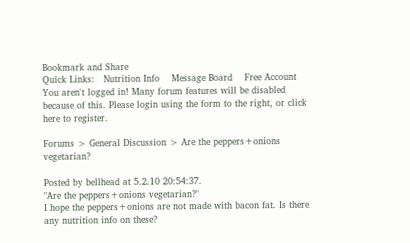Bookmark and Share
Quick Links:   Nutrition Info    Message Board    Free Account
You aren't logged in! Many forum features will be disabled because of this. Please login using the form to the right, or click here to register.

Forums > General Discussion > Are the peppers+onions vegetarian?

Posted by bellhead at 5.2.10 20:54:37.
"Are the peppers+onions vegetarian?"
I hope the peppers+onions are not made with bacon fat. Is there any nutrition info on these?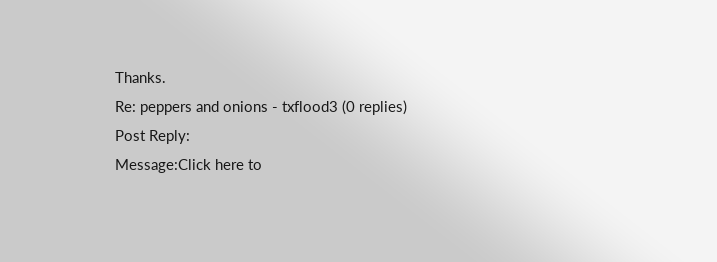Thanks.
Re: peppers and onions - txflood3 (0 replies)
Post Reply:
Message:Click here to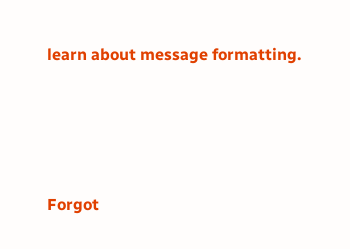learn about message formatting.




Forgot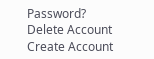Password?
Delete Account
Create Account